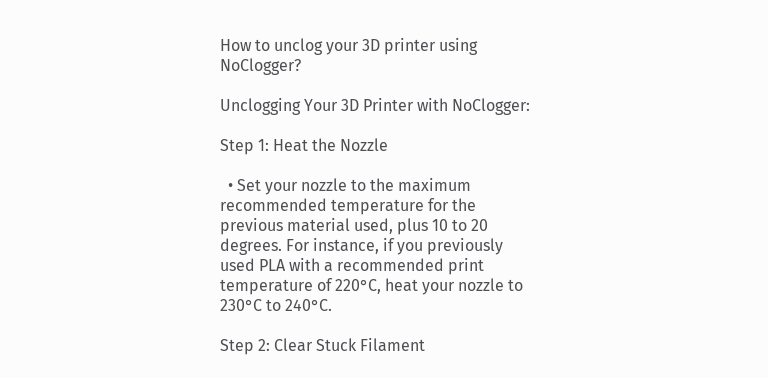How to unclog your 3D printer using NoClogger?

Unclogging Your 3D Printer with NoClogger:

Step 1: Heat the Nozzle

  • Set your nozzle to the maximum recommended temperature for the previous material used, plus 10 to 20 degrees. For instance, if you previously used PLA with a recommended print temperature of 220°C, heat your nozzle to 230°C to 240°C.

Step 2: Clear Stuck Filament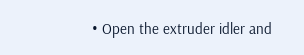• Open the extruder idler and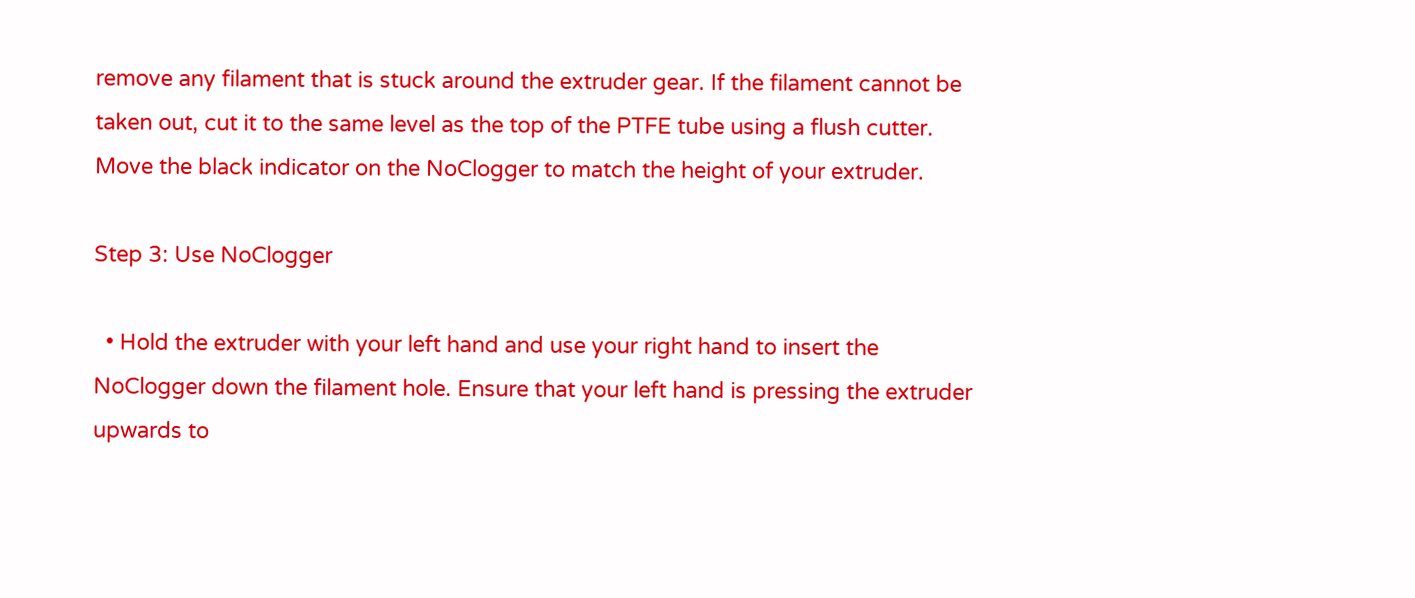remove any filament that is stuck around the extruder gear. If the filament cannot be taken out, cut it to the same level as the top of the PTFE tube using a flush cutter. Move the black indicator on the NoClogger to match the height of your extruder.

Step 3: Use NoClogger

  • Hold the extruder with your left hand and use your right hand to insert the NoClogger down the filament hole. Ensure that your left hand is pressing the extruder upwards to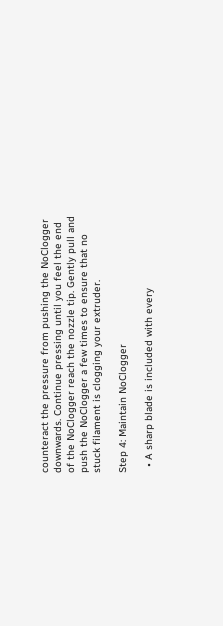counteract the pressure from pushing the NoClogger downwards. Continue pressing until you feel the end of the NoClogger reach the nozzle tip. Gently pull and push the NoClogger a few times to ensure that no stuck filament is clogging your extruder.

Step 4: Maintain NoClogger

  • A sharp blade is included with every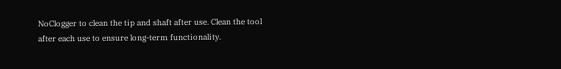NoClogger to clean the tip and shaft after use. Clean the tool after each use to ensure long-term functionality.